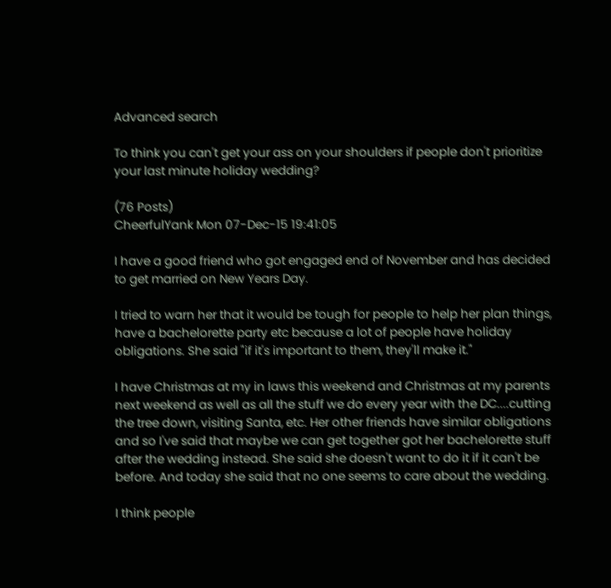Advanced search

To think you can't get your ass on your shoulders if people don't prioritize your last minute holiday wedding?

(76 Posts)
CheerfulYank Mon 07-Dec-15 19:41:05

I have a good friend who got engaged end of November and has decided to get married on New Years Day.

I tried to warn her that it would be tough for people to help her plan things, have a bachelorette party etc because a lot of people have holiday obligations. She said "if it's important to them, they'll make it."

I have Christmas at my in laws this weekend and Christmas at my parents next weekend as well as all the stuff we do every year with the DC....cutting the tree down, visiting Santa, etc. Her other friends have similar obligations and so I've said that maybe we can get together got her bachelorette stuff after the wedding instead. She said she doesn't want to do it if it can't be before. And today she said that no one seems to care about the wedding.

I think people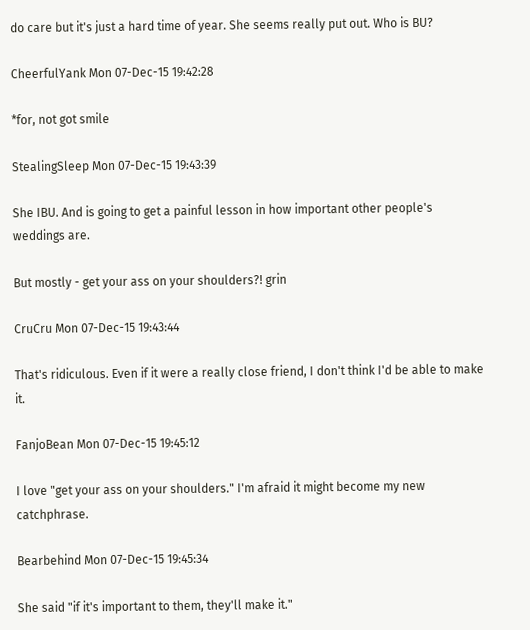do care but it's just a hard time of year. She seems really put out. Who is BU?

CheerfulYank Mon 07-Dec-15 19:42:28

*for, not got smile

StealingSleep Mon 07-Dec-15 19:43:39

She IBU. And is going to get a painful lesson in how important other people's weddings are.

But mostly - get your ass on your shoulders?! grin

CruCru Mon 07-Dec-15 19:43:44

That's ridiculous. Even if it were a really close friend, I don't think I'd be able to make it.

FanjoBean Mon 07-Dec-15 19:45:12

I love "get your ass on your shoulders." I'm afraid it might become my new catchphrase.

Bearbehind Mon 07-Dec-15 19:45:34

She said "if it's important to them, they'll make it."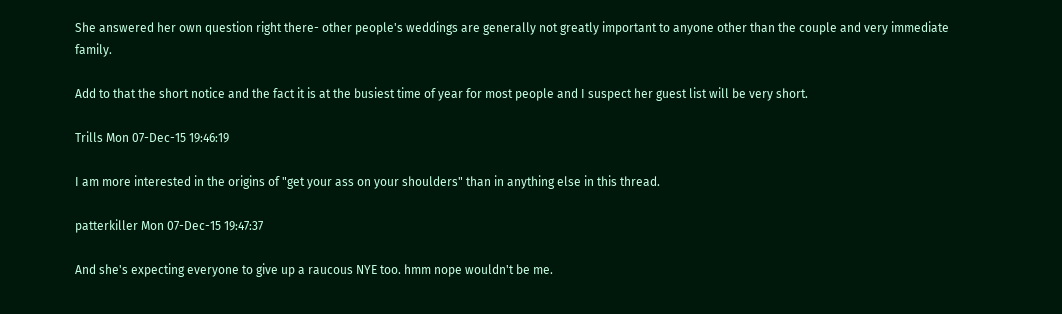She answered her own question right there- other people's weddings are generally not greatly important to anyone other than the couple and very immediate family.

Add to that the short notice and the fact it is at the busiest time of year for most people and I suspect her guest list will be very short.

Trills Mon 07-Dec-15 19:46:19

I am more interested in the origins of "get your ass on your shoulders" than in anything else in this thread.

patterkiller Mon 07-Dec-15 19:47:37

And she's expecting everyone to give up a raucous NYE too. hmm nope wouldn't be me.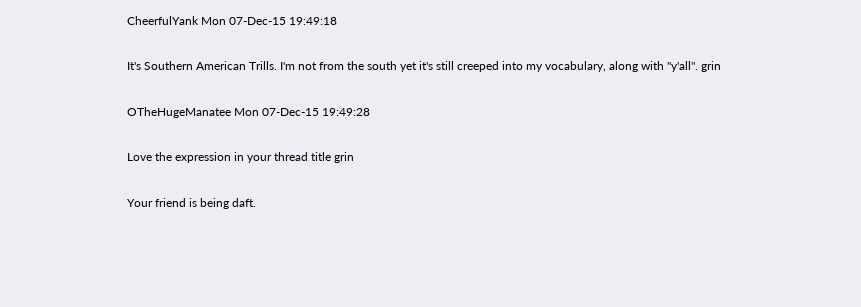CheerfulYank Mon 07-Dec-15 19:49:18

It's Southern American Trills. I'm not from the south yet it's still creeped into my vocabulary, along with "y'all". grin

OTheHugeManatee Mon 07-Dec-15 19:49:28

Love the expression in your thread title grin

Your friend is being daft.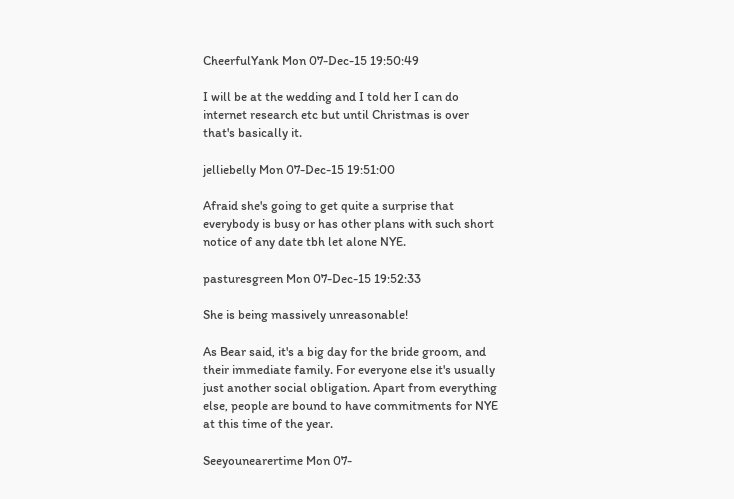CheerfulYank Mon 07-Dec-15 19:50:49

I will be at the wedding and I told her I can do internet research etc but until Christmas is over that's basically it.

jelliebelly Mon 07-Dec-15 19:51:00

Afraid she's going to get quite a surprise that everybody is busy or has other plans with such short notice of any date tbh let alone NYE.

pasturesgreen Mon 07-Dec-15 19:52:33

She is being massively unreasonable!

As Bear said, it's a big day for the bride groom, and their immediate family. For everyone else it's usually just another social obligation. Apart from everything else, people are bound to have commitments for NYE at this time of the year.

Seeyounearertime Mon 07-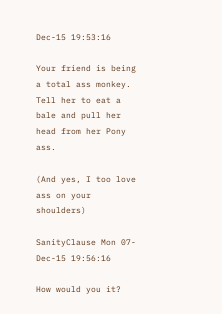Dec-15 19:53:16

Your friend is being a total ass monkey.
Tell her to eat a bale and pull her head from her Pony ass.

(And yes, I too love ass on your shoulders)

SanityClause Mon 07-Dec-15 19:56:16

How would you it?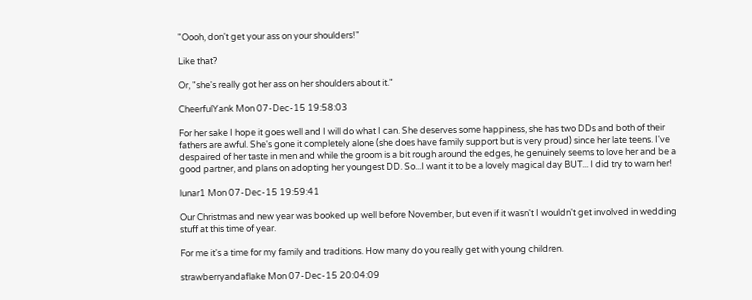"Oooh, don't get your ass on your shoulders!"

Like that?

Or, "she's really got her ass on her shoulders about it."

CheerfulYank Mon 07-Dec-15 19:58:03

For her sake I hope it goes well and I will do what I can. She deserves some happiness, she has two DDs and both of their fathers are awful. She's gone it completely alone (she does have family support but is very proud) since her late teens. I've despaired of her taste in men and while the groom is a bit rough around the edges, he genuinely seems to love her and be a good partner, and plans on adopting her youngest DD. So...I want it to be a lovely magical day BUT... I did try to warn her!

lunar1 Mon 07-Dec-15 19:59:41

Our Christmas and new year was booked up well before November, but even if it wasn't I wouldn't get involved in wedding stuff at this time of year.

For me it's a time for my family and traditions. How many do you really get with young children.

strawberryandaflake Mon 07-Dec-15 20:04:09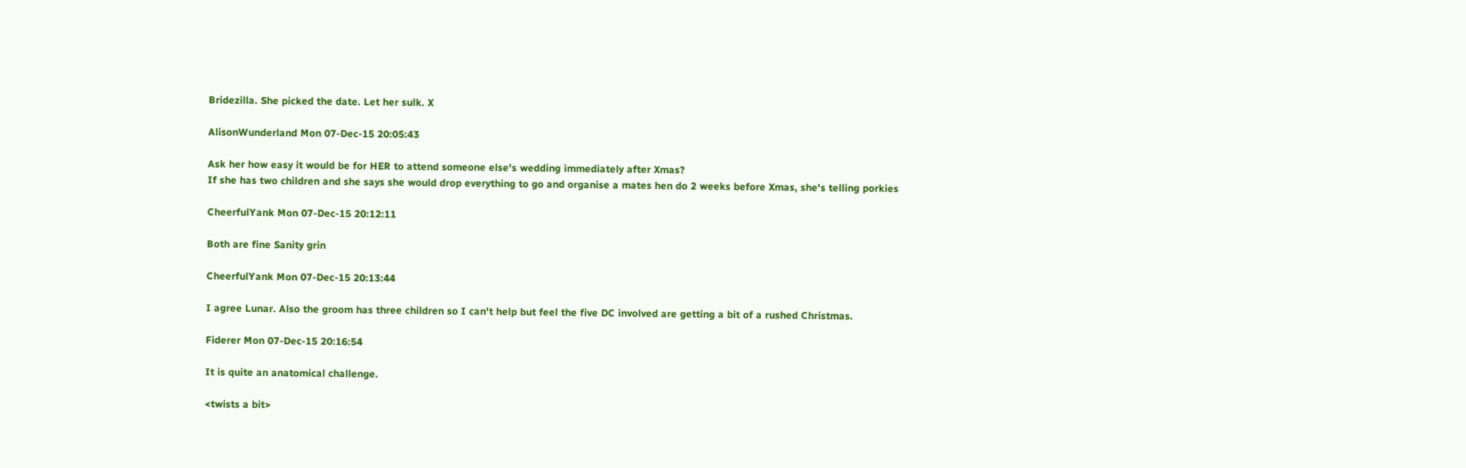Bridezilla. She picked the date. Let her sulk. X

AlisonWunderland Mon 07-Dec-15 20:05:43

Ask her how easy it would be for HER to attend someone else's wedding immediately after Xmas?
If she has two children and she says she would drop everything to go and organise a mates hen do 2 weeks before Xmas, she's telling porkies

CheerfulYank Mon 07-Dec-15 20:12:11

Both are fine Sanity grin

CheerfulYank Mon 07-Dec-15 20:13:44

I agree Lunar. Also the groom has three children so I can't help but feel the five DC involved are getting a bit of a rushed Christmas.

Fiderer Mon 07-Dec-15 20:16:54

It is quite an anatomical challenge.

<twists a bit>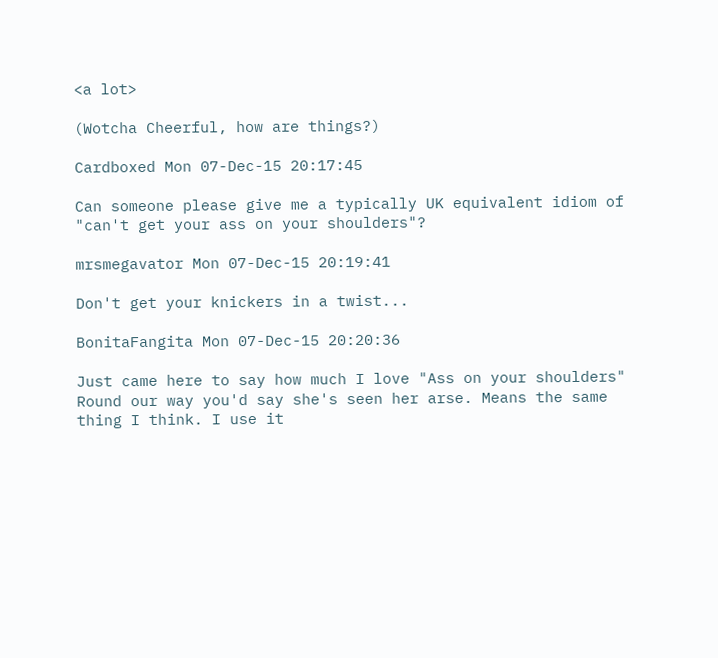<a lot>

(Wotcha Cheerful, how are things?)

Cardboxed Mon 07-Dec-15 20:17:45

Can someone please give me a typically UK equivalent idiom of "can't get your ass on your shoulders"?

mrsmegavator Mon 07-Dec-15 20:19:41

Don't get your knickers in a twist...

BonitaFangita Mon 07-Dec-15 20:20:36

Just came here to say how much I love "Ass on your shoulders" Round our way you'd say she's seen her arse. Means the same thing I think. I use it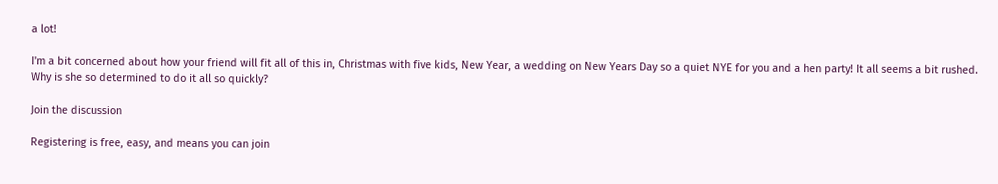a lot!

I'm a bit concerned about how your friend will fit all of this in, Christmas with five kids, New Year, a wedding on New Years Day so a quiet NYE for you and a hen party! It all seems a bit rushed. Why is she so determined to do it all so quickly?

Join the discussion

Registering is free, easy, and means you can join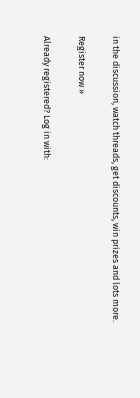in the discussion, watch threads, get discounts, win prizes and lots more.

Register now »

Already registered? Log in with: